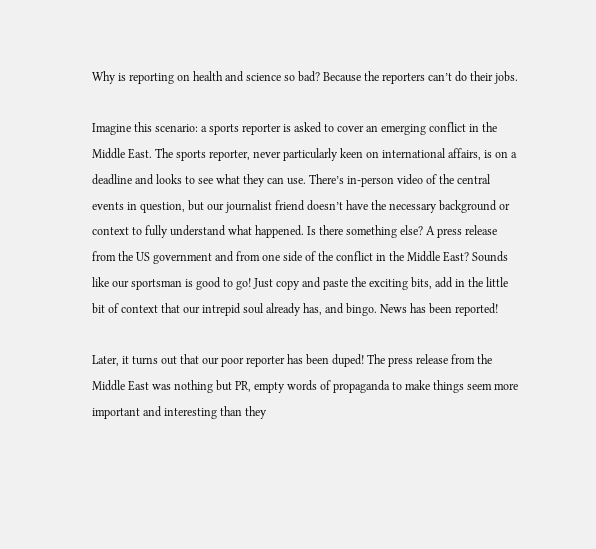Why is reporting on health and science so bad? Because the reporters can’t do their jobs.

Imagine this scenario: a sports reporter is asked to cover an emerging conflict in the Middle East. The sports reporter, never particularly keen on international affairs, is on a deadline and looks to see what they can use. There’s in-person video of the central events in question, but our journalist friend doesn’t have the necessary background or context to fully understand what happened. Is there something else? A press release from the US government and from one side of the conflict in the Middle East? Sounds like our sportsman is good to go! Just copy and paste the exciting bits, add in the little bit of context that our intrepid soul already has, and bingo. News has been reported!

Later, it turns out that our poor reporter has been duped! The press release from the Middle East was nothing but PR, empty words of propaganda to make things seem more important and interesting than they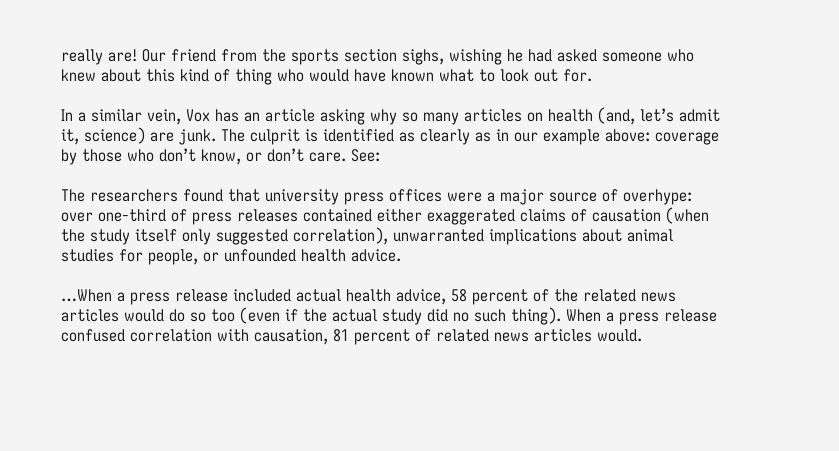really are! Our friend from the sports section sighs, wishing he had asked someone who knew about this kind of thing who would have known what to look out for.

In a similar vein, Vox has an article asking why so many articles on health (and, let’s admit it, science) are junk. The culprit is identified as clearly as in our example above: coverage by those who don’t know, or don’t care. See:

The researchers found that university press offices were a major source of overhype: over one-third of press releases contained either exaggerated claims of causation (when the study itself only suggested correlation), unwarranted implications about animal studies for people, or unfounded health advice.

…When a press release included actual health advice, 58 percent of the related news articles would do so too (even if the actual study did no such thing). When a press release confused correlation with causation, 81 percent of related news articles would.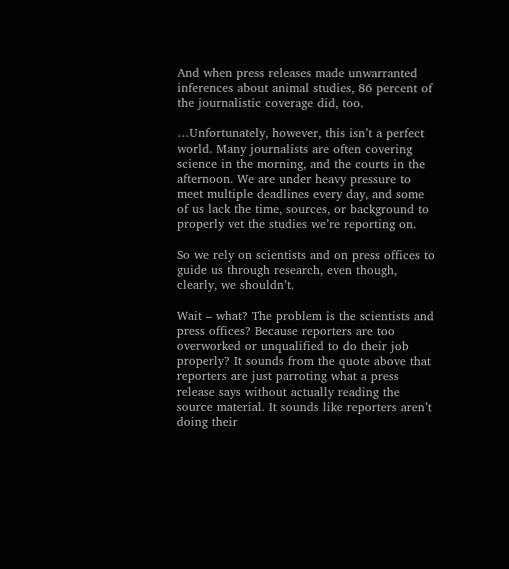And when press releases made unwarranted inferences about animal studies, 86 percent of the journalistic coverage did, too.

…Unfortunately, however, this isn’t a perfect world. Many journalists are often covering science in the morning, and the courts in the afternoon. We are under heavy pressure to meet multiple deadlines every day, and some of us lack the time, sources, or background to properly vet the studies we’re reporting on.

So we rely on scientists and on press offices to guide us through research, even though, clearly, we shouldn’t.

Wait – what? The problem is the scientists and press offices? Because reporters are too overworked or unqualified to do their job properly? It sounds from the quote above that reporters are just parroting what a press release says without actually reading the source material. It sounds like reporters aren’t doing their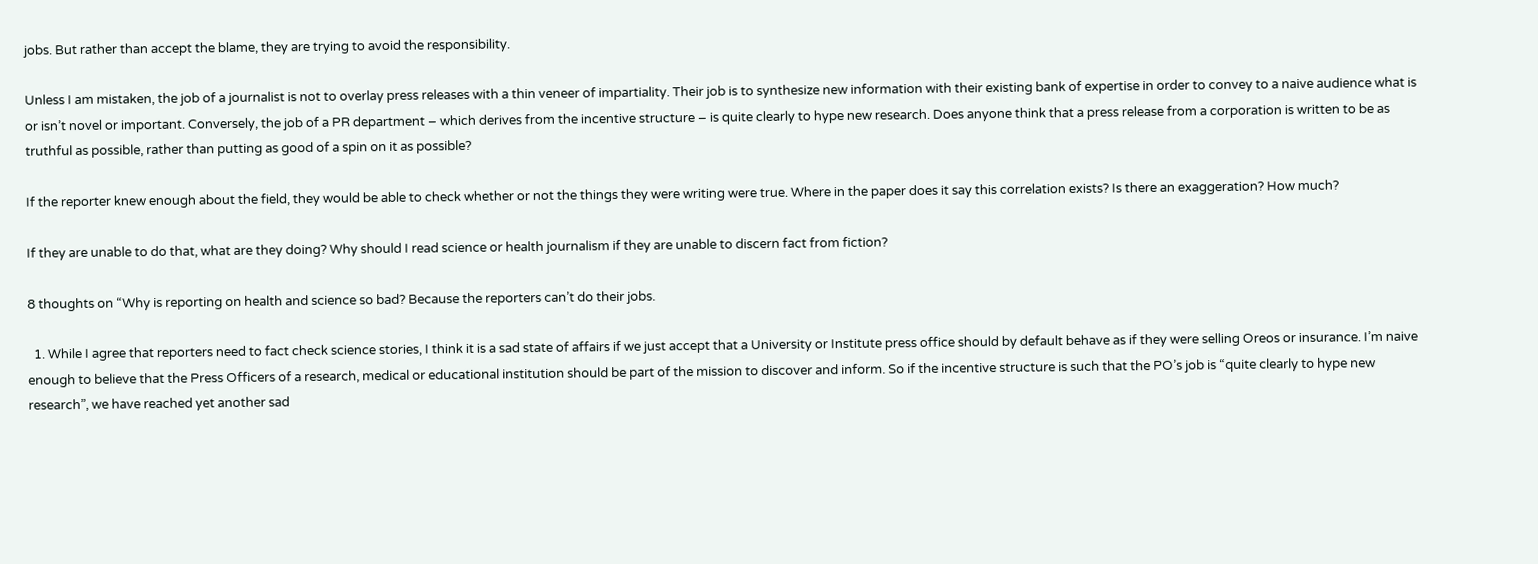jobs. But rather than accept the blame, they are trying to avoid the responsibility.

Unless I am mistaken, the job of a journalist is not to overlay press releases with a thin veneer of impartiality. Their job is to synthesize new information with their existing bank of expertise in order to convey to a naive audience what is or isn’t novel or important. Conversely, the job of a PR department – which derives from the incentive structure – is quite clearly to hype new research. Does anyone think that a press release from a corporation is written to be as truthful as possible, rather than putting as good of a spin on it as possible?

If the reporter knew enough about the field, they would be able to check whether or not the things they were writing were true. Where in the paper does it say this correlation exists? Is there an exaggeration? How much?

If they are unable to do that, what are they doing? Why should I read science or health journalism if they are unable to discern fact from fiction?

8 thoughts on “Why is reporting on health and science so bad? Because the reporters can’t do their jobs.

  1. While I agree that reporters need to fact check science stories, I think it is a sad state of affairs if we just accept that a University or Institute press office should by default behave as if they were selling Oreos or insurance. I’m naive enough to believe that the Press Officers of a research, medical or educational institution should be part of the mission to discover and inform. So if the incentive structure is such that the PO’s job is “quite clearly to hype new research”, we have reached yet another sad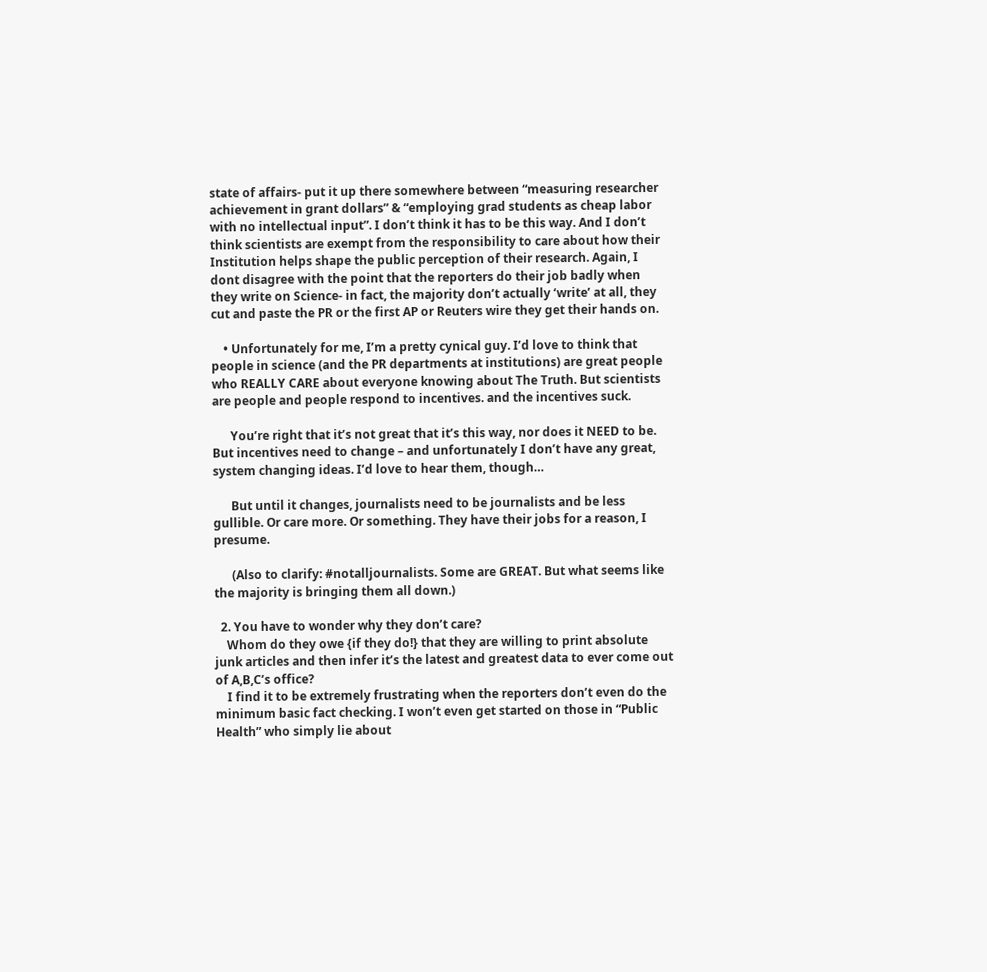state of affairs- put it up there somewhere between “measuring researcher achievement in grant dollars” & “employing grad students as cheap labor with no intellectual input”. I don’t think it has to be this way. And I don’t think scientists are exempt from the responsibility to care about how their Institution helps shape the public perception of their research. Again, I dont disagree with the point that the reporters do their job badly when they write on Science- in fact, the majority don’t actually ‘write’ at all, they cut and paste the PR or the first AP or Reuters wire they get their hands on.

    • Unfortunately for me, I’m a pretty cynical guy. I’d love to think that people in science (and the PR departments at institutions) are great people who REALLY CARE about everyone knowing about The Truth. But scientists are people and people respond to incentives. and the incentives suck.

      You’re right that it’s not great that it’s this way, nor does it NEED to be. But incentives need to change – and unfortunately I don’t have any great, system changing ideas. I’d love to hear them, though…

      But until it changes, journalists need to be journalists and be less gullible. Or care more. Or something. They have their jobs for a reason, I presume.

      (Also to clarify: #notalljournalists. Some are GREAT. But what seems like the majority is bringing them all down.)

  2. You have to wonder why they don’t care?
    Whom do they owe {if they do!} that they are willing to print absolute junk articles and then infer it’s the latest and greatest data to ever come out of A,B,C’s office?
    I find it to be extremely frustrating when the reporters don’t even do the minimum basic fact checking. I won’t even get started on those in “Public Health” who simply lie about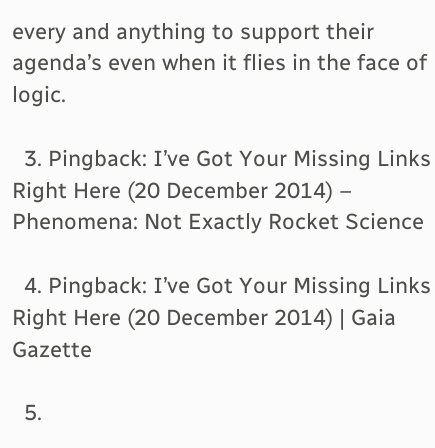every and anything to support their agenda’s even when it flies in the face of logic.

  3. Pingback: I’ve Got Your Missing Links Right Here (20 December 2014) – Phenomena: Not Exactly Rocket Science

  4. Pingback: I’ve Got Your Missing Links Right Here (20 December 2014) | Gaia Gazette

  5.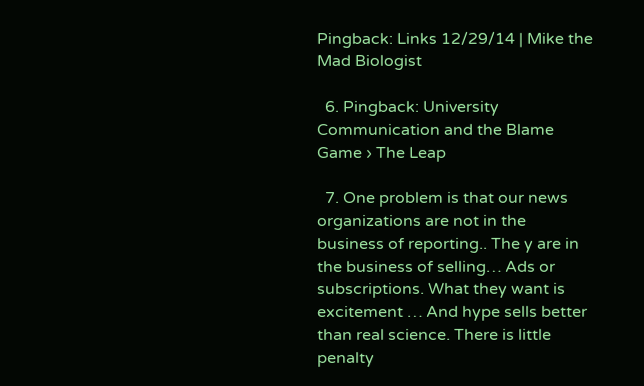Pingback: Links 12/29/14 | Mike the Mad Biologist

  6. Pingback: University Communication and the Blame Game › The Leap

  7. One problem is that our news organizations are not in the business of reporting.. The y are in the business of selling… Ads or subscriptions. What they want is excitement … And hype sells better than real science. There is little penalty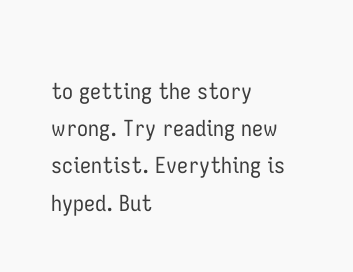to getting the story wrong. Try reading new scientist. Everything is hyped. But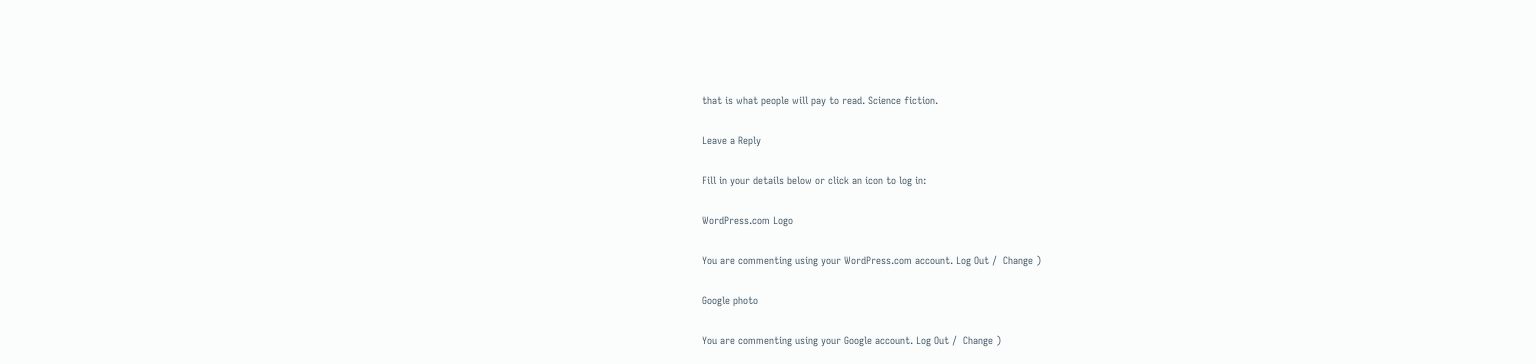that is what people will pay to read. Science fiction.

Leave a Reply

Fill in your details below or click an icon to log in:

WordPress.com Logo

You are commenting using your WordPress.com account. Log Out /  Change )

Google photo

You are commenting using your Google account. Log Out /  Change )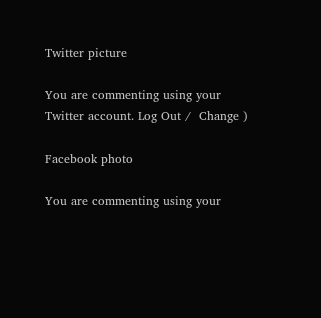Twitter picture

You are commenting using your Twitter account. Log Out /  Change )

Facebook photo

You are commenting using your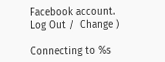Facebook account. Log Out /  Change )

Connecting to %s